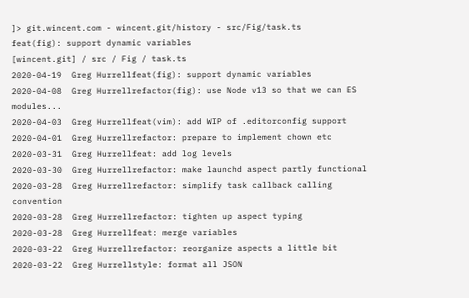]> git.wincent.com - wincent.git/history - src/Fig/task.ts
feat(fig): support dynamic variables
[wincent.git] / src / Fig / task.ts
2020-04-19  Greg Hurrellfeat(fig): support dynamic variables
2020-04-08  Greg Hurrellrefactor(fig): use Node v13 so that we can ES modules...
2020-04-03  Greg Hurrellfeat(vim): add WIP of .editorconfig support
2020-04-01  Greg Hurrellrefactor: prepare to implement chown etc
2020-03-31  Greg Hurrellfeat: add log levels
2020-03-30  Greg Hurrellrefactor: make launchd aspect partly functional
2020-03-28  Greg Hurrellrefactor: simplify task callback calling convention
2020-03-28  Greg Hurrellrefactor: tighten up aspect typing
2020-03-28  Greg Hurrellfeat: merge variables
2020-03-22  Greg Hurrellrefactor: reorganize aspects a little bit
2020-03-22  Greg Hurrellstyle: format all JSON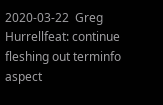2020-03-22  Greg Hurrellfeat: continue fleshing out terminfo aspect